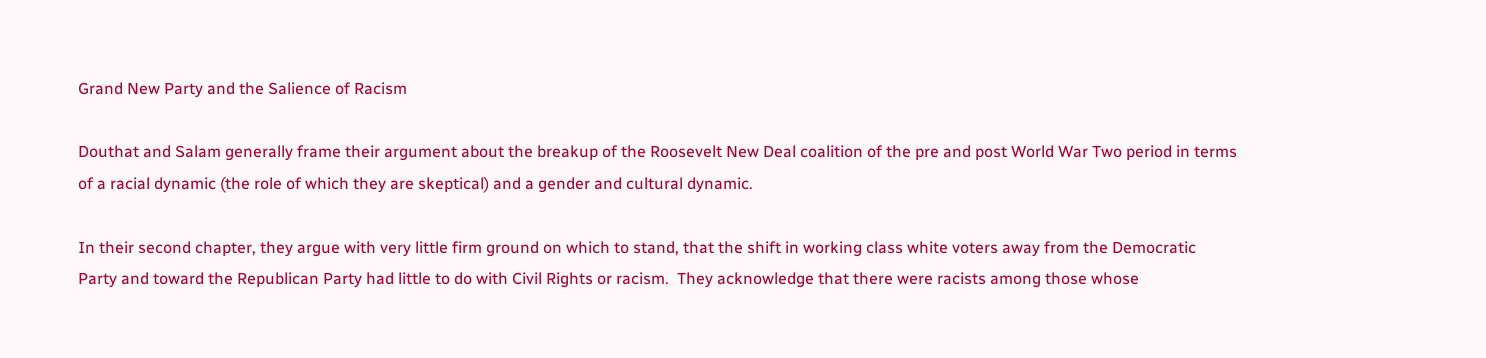Grand New Party and the Salience of Racism

Douthat and Salam generally frame their argument about the breakup of the Roosevelt New Deal coalition of the pre and post World War Two period in terms of a racial dynamic (the role of which they are skeptical) and a gender and cultural dynamic.

In their second chapter, they argue with very little firm ground on which to stand, that the shift in working class white voters away from the Democratic Party and toward the Republican Party had little to do with Civil Rights or racism.  They acknowledge that there were racists among those whose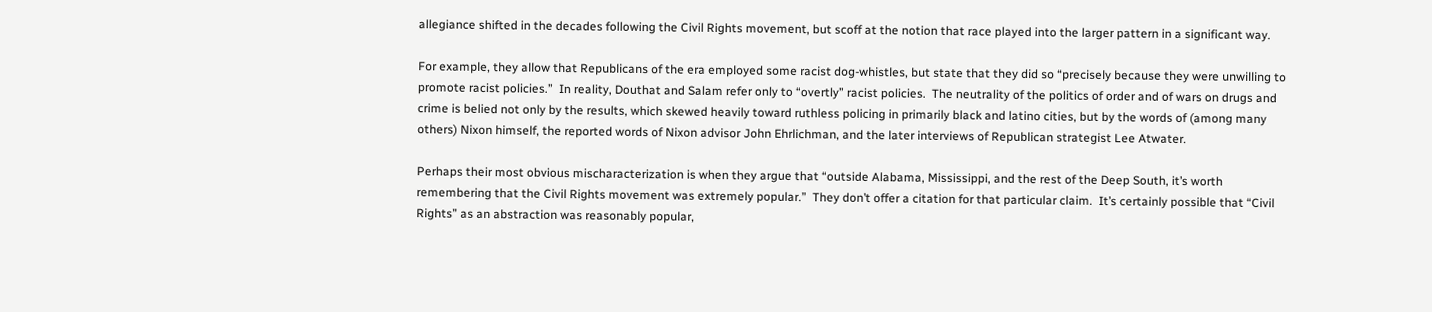allegiance shifted in the decades following the Civil Rights movement, but scoff at the notion that race played into the larger pattern in a significant way.

For example, they allow that Republicans of the era employed some racist dog-whistles, but state that they did so “precisely because they were unwilling to promote racist policies.”  In reality, Douthat and Salam refer only to “overtly” racist policies.  The neutrality of the politics of order and of wars on drugs and crime is belied not only by the results, which skewed heavily toward ruthless policing in primarily black and latino cities, but by the words of (among many others) Nixon himself, the reported words of Nixon advisor John Ehrlichman, and the later interviews of Republican strategist Lee Atwater.

Perhaps their most obvious mischaracterization is when they argue that “outside Alabama, Mississippi, and the rest of the Deep South, it’s worth remembering that the Civil Rights movement was extremely popular.”  They don’t offer a citation for that particular claim.  It’s certainly possible that “Civil Rights” as an abstraction was reasonably popular,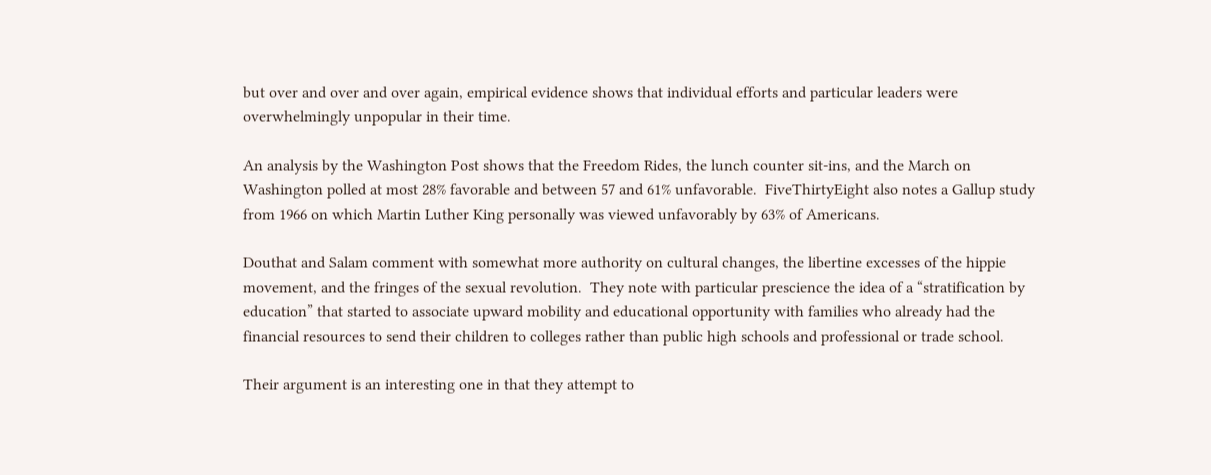but over and over and over again, empirical evidence shows that individual efforts and particular leaders were overwhelmingly unpopular in their time.

An analysis by the Washington Post shows that the Freedom Rides, the lunch counter sit-ins, and the March on Washington polled at most 28% favorable and between 57 and 61% unfavorable.  FiveThirtyEight also notes a Gallup study from 1966 on which Martin Luther King personally was viewed unfavorably by 63% of Americans.

Douthat and Salam comment with somewhat more authority on cultural changes, the libertine excesses of the hippie movement, and the fringes of the sexual revolution.  They note with particular prescience the idea of a “stratification by education” that started to associate upward mobility and educational opportunity with families who already had the financial resources to send their children to colleges rather than public high schools and professional or trade school.

Their argument is an interesting one in that they attempt to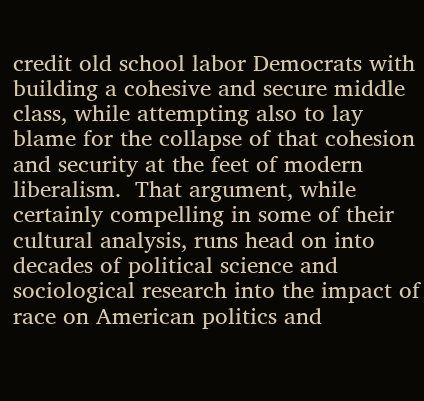credit old school labor Democrats with building a cohesive and secure middle class, while attempting also to lay blame for the collapse of that cohesion and security at the feet of modern liberalism.  That argument, while certainly compelling in some of their cultural analysis, runs head on into decades of political science and sociological research into the impact of race on American politics and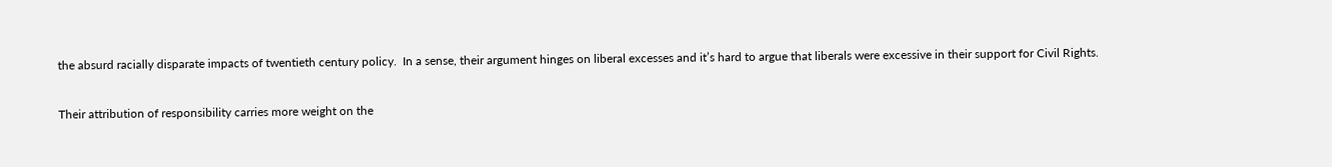the absurd racially disparate impacts of twentieth century policy.  In a sense, their argument hinges on liberal excesses and it’s hard to argue that liberals were excessive in their support for Civil Rights.

Their attribution of responsibility carries more weight on the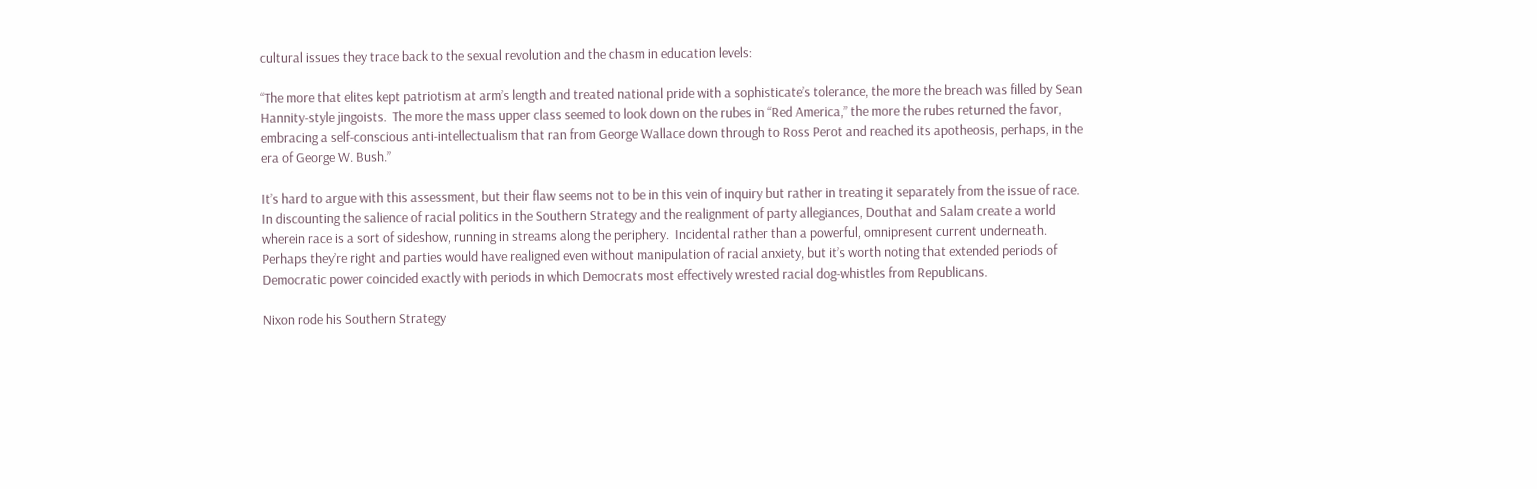cultural issues they trace back to the sexual revolution and the chasm in education levels:

“The more that elites kept patriotism at arm’s length and treated national pride with a sophisticate’s tolerance, the more the breach was filled by Sean Hannity-style jingoists.  The more the mass upper class seemed to look down on the rubes in “Red America,” the more the rubes returned the favor, embracing a self-conscious anti-intellectualism that ran from George Wallace down through to Ross Perot and reached its apotheosis, perhaps, in the era of George W. Bush.”

It’s hard to argue with this assessment, but their flaw seems not to be in this vein of inquiry but rather in treating it separately from the issue of race.  In discounting the salience of racial politics in the Southern Strategy and the realignment of party allegiances, Douthat and Salam create a world wherein race is a sort of sideshow, running in streams along the periphery.  Incidental rather than a powerful, omnipresent current underneath.  Perhaps they’re right and parties would have realigned even without manipulation of racial anxiety, but it’s worth noting that extended periods of Democratic power coincided exactly with periods in which Democrats most effectively wrested racial dog-whistles from Republicans.

Nixon rode his Southern Strategy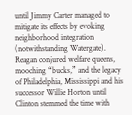until Jimmy Carter managed to mitigate its effects by evoking neighborhood integration (notwithstanding Watergate).  Reagan conjured welfare queens, mooching “bucks,” and the legacy of Philadelphia, Mississippi and his successor Willie Horton until Clinton stemmed the time with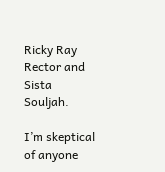Ricky Ray Rector and Sista Souljah.

I’m skeptical of anyone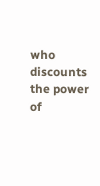who discounts the power of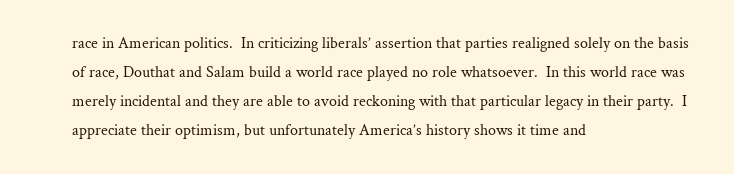race in American politics.  In criticizing liberals’ assertion that parties realigned solely on the basis of race, Douthat and Salam build a world race played no role whatsoever.  In this world race was merely incidental and they are able to avoid reckoning with that particular legacy in their party.  I appreciate their optimism, but unfortunately America’s history shows it time and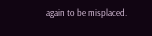again to be misplaced.